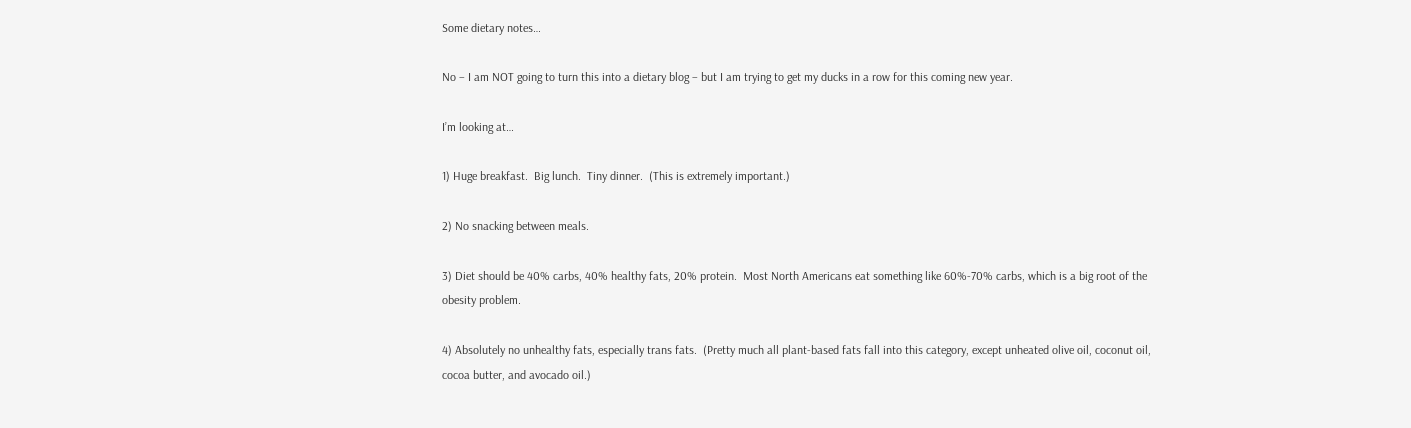Some dietary notes…

No – I am NOT going to turn this into a dietary blog – but I am trying to get my ducks in a row for this coming new year.

I’m looking at…

1) Huge breakfast.  Big lunch.  Tiny dinner.  (This is extremely important.)

2) No snacking between meals.

3) Diet should be 40% carbs, 40% healthy fats, 20% protein.  Most North Americans eat something like 60%-70% carbs, which is a big root of the obesity problem.

4) Absolutely no unhealthy fats, especially trans fats.  (Pretty much all plant-based fats fall into this category, except unheated olive oil, coconut oil, cocoa butter, and avocado oil.)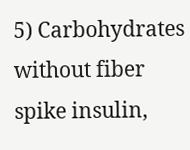5) Carbohydrates without fiber spike insulin,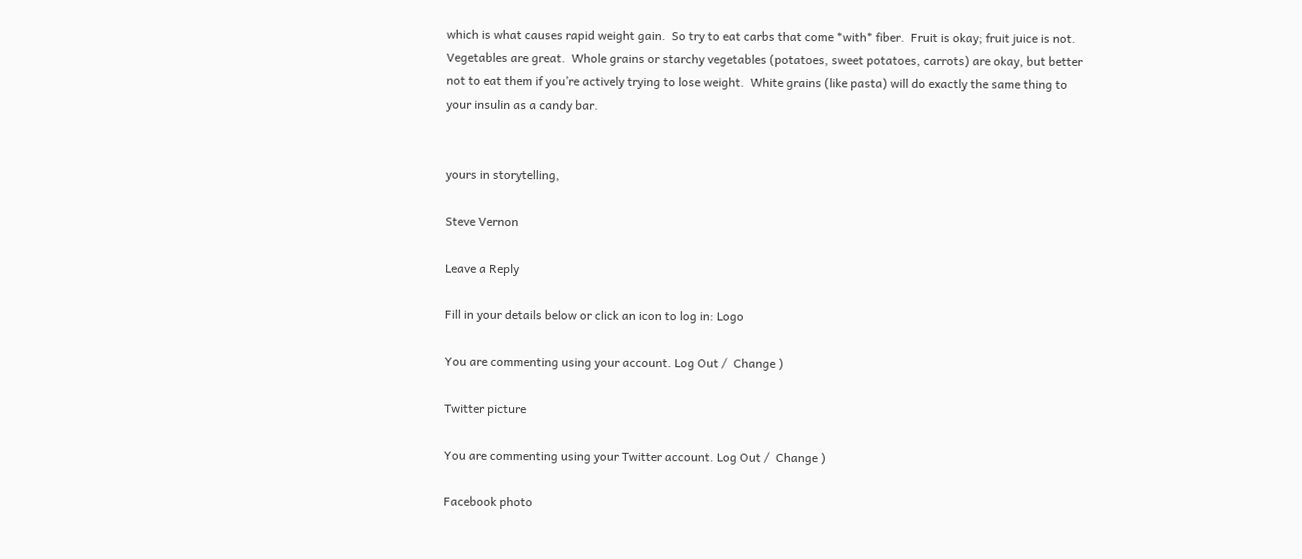which is what causes rapid weight gain.  So try to eat carbs that come *with* fiber.  Fruit is okay; fruit juice is not.  Vegetables are great.  Whole grains or starchy vegetables (potatoes, sweet potatoes, carrots) are okay, but better not to eat them if you’re actively trying to lose weight.  White grains (like pasta) will do exactly the same thing to your insulin as a candy bar.


yours in storytelling,

Steve Vernon

Leave a Reply

Fill in your details below or click an icon to log in: Logo

You are commenting using your account. Log Out /  Change )

Twitter picture

You are commenting using your Twitter account. Log Out /  Change )

Facebook photo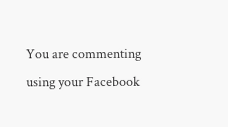You are commenting using your Facebook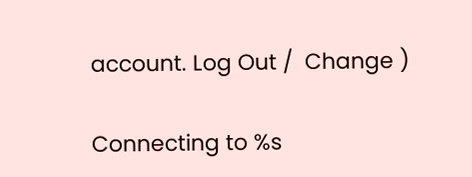account. Log Out /  Change )

Connecting to %s